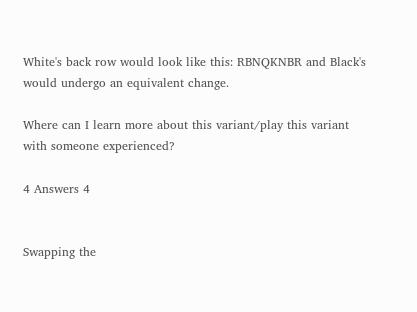White's back row would look like this: RBNQKNBR and Black's would undergo an equivalent change.

Where can I learn more about this variant/play this variant with someone experienced?

4 Answers 4


Swapping the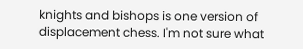knights and bishops is one version of displacement chess. I'm not sure what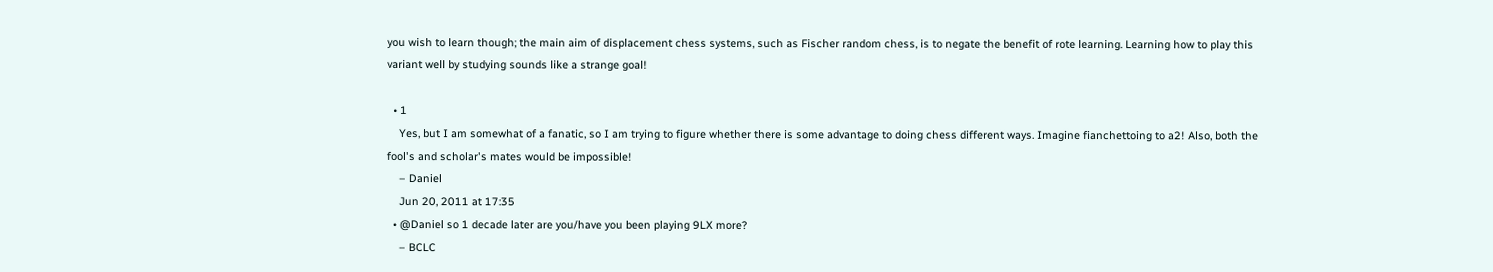you wish to learn though; the main aim of displacement chess systems, such as Fischer random chess, is to negate the benefit of rote learning. Learning how to play this variant well by studying sounds like a strange goal!

  • 1
    Yes, but I am somewhat of a fanatic, so I am trying to figure whether there is some advantage to doing chess different ways. Imagine fianchettoing to a2! Also, both the fool's and scholar's mates would be impossible!
    – Daniel
    Jun 20, 2011 at 17:35
  • @Daniel so 1 decade later are you/have you been playing 9LX more?
    – BCLC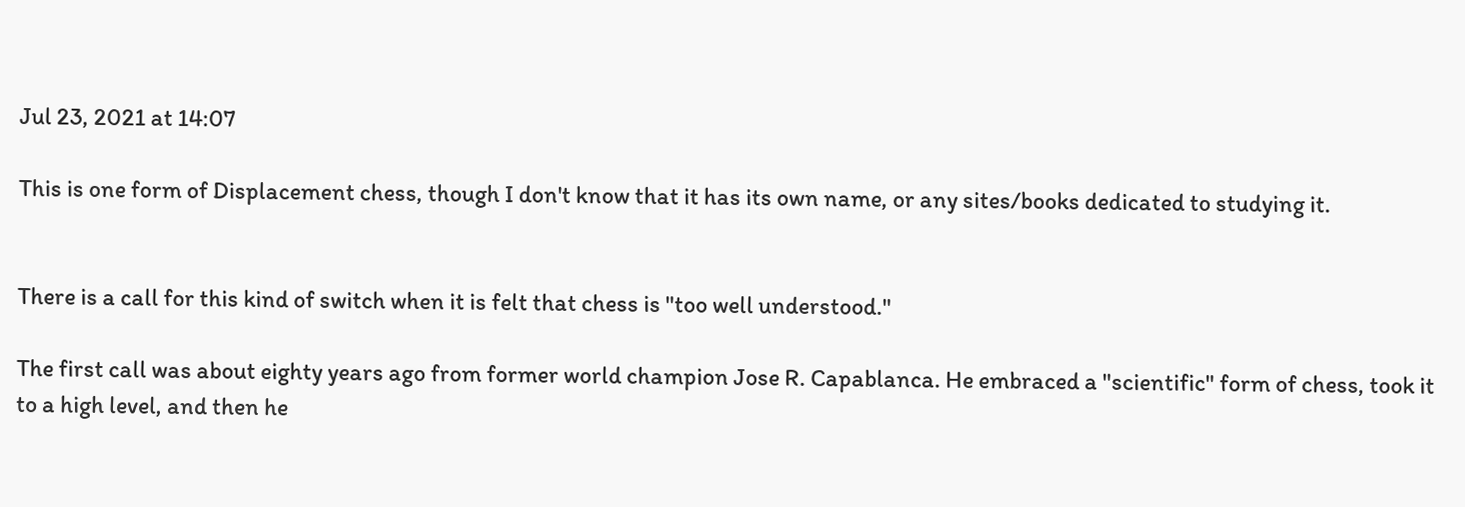Jul 23, 2021 at 14:07

This is one form of Displacement chess, though I don't know that it has its own name, or any sites/books dedicated to studying it.


There is a call for this kind of switch when it is felt that chess is "too well understood."

The first call was about eighty years ago from former world champion Jose R. Capablanca. He embraced a "scientific" form of chess, took it to a high level, and then he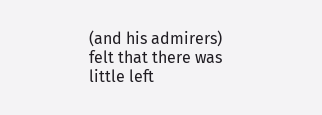(and his admirers) felt that there was little left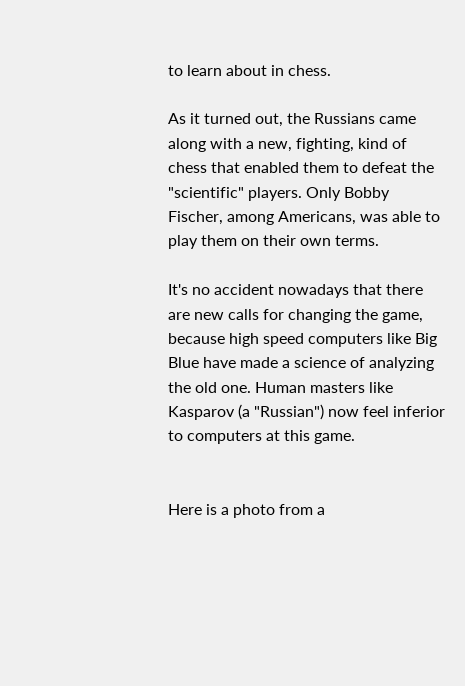to learn about in chess.

As it turned out, the Russians came along with a new, fighting, kind of chess that enabled them to defeat the "scientific" players. Only Bobby Fischer, among Americans, was able to play them on their own terms.

It's no accident nowadays that there are new calls for changing the game, because high speed computers like Big Blue have made a science of analyzing the old one. Human masters like Kasparov (a "Russian") now feel inferior to computers at this game.


Here is a photo from a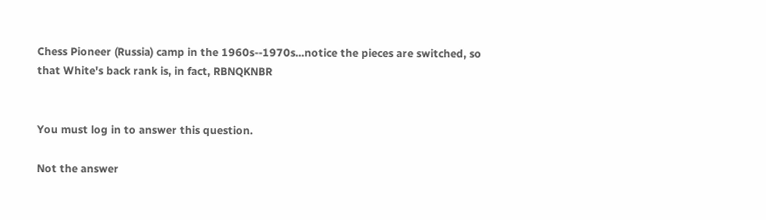Chess Pioneer (Russia) camp in the 1960s--1970s...notice the pieces are switched, so that White's back rank is, in fact, RBNQKNBR


You must log in to answer this question.

Not the answer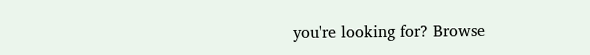you're looking for? Browse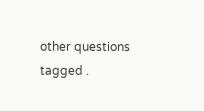other questions tagged .